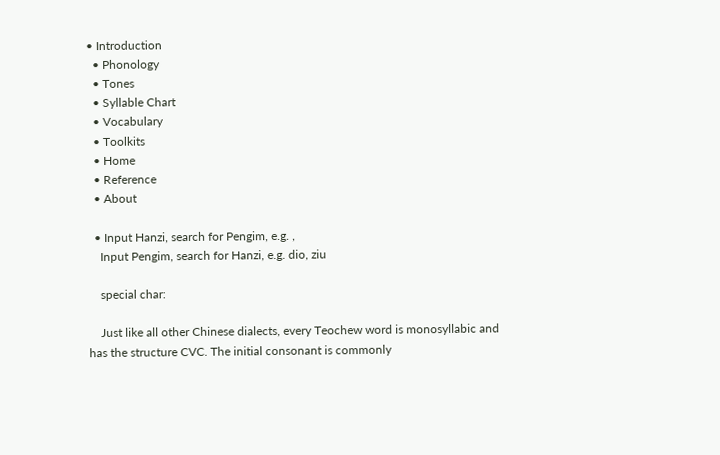• Introduction
  • Phonology
  • Tones
  • Syllable Chart
  • Vocabulary
  • Toolkits
  • Home
  • Reference
  • About

  • Input Hanzi, search for Pengim, e.g. ,
    Input Pengim, search for Hanzi, e.g. dio, ziu

    special char:

    Just like all other Chinese dialects, every Teochew word is monosyllabic and has the structure CVC. The initial consonant is commonly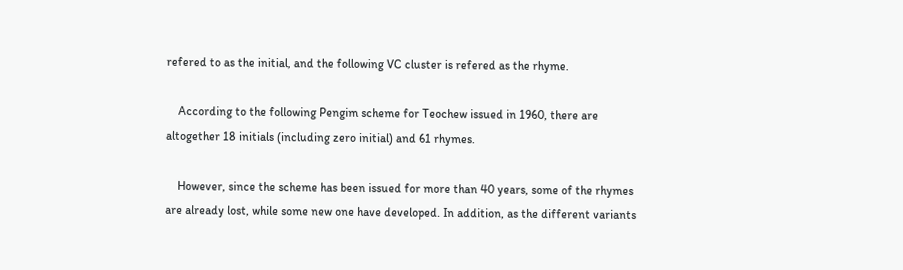refered to as the initial, and the following VC cluster is refered as the rhyme.

    According to the following Pengim scheme for Teochew issued in 1960, there are altogether 18 initials (including zero initial) and 61 rhymes.

    However, since the scheme has been issued for more than 40 years, some of the rhymes are already lost, while some new one have developed. In addition, as the different variants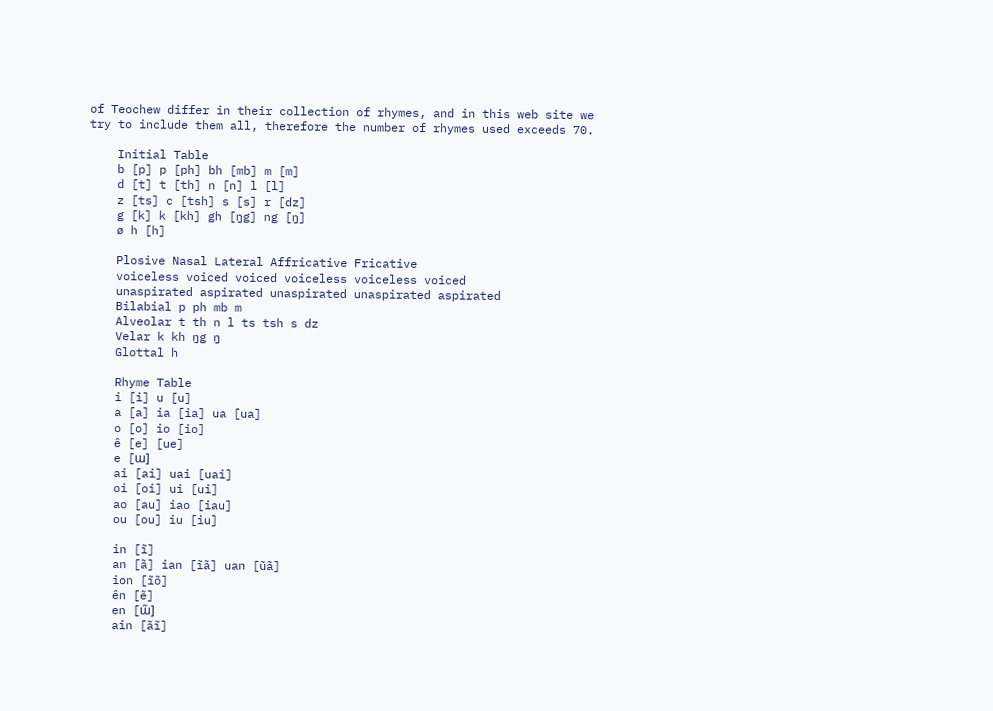of Teochew differ in their collection of rhymes, and in this web site we try to include them all, therefore the number of rhymes used exceeds 70.

    Initial Table
    b [p] p [ph] bh [mb] m [m]
    d [t] t [th] n [n] l [l]
    z [ts] c [tsh] s [s] r [dz]
    g [k] k [kh] gh [ŋg] ng [ŋ]
    ø h [h]

    Plosive Nasal Lateral Affricative Fricative
    voiceless voiced voiced voiceless voiceless voiced
    unaspirated aspirated unaspirated unaspirated aspirated
    Bilabial p ph mb m
    Alveolar t th n l ts tsh s dz
    Velar k kh ŋg ŋ
    Glottal h

    Rhyme Table
    i [i] u [u]
    a [a] ia [ia] ua [ua]
    o [o] io [io]
    ê [e] [ue]
    e [ɯ]
    ai [ai] uai [uai]
    oi [oi] ui [ui]
    ao [au] iao [iau]
    ou [ou] iu [iu]

    in [ĩ]
    an [ã] ian [ĩã] uan [ũã]
    ion [ĩõ]
    ên [ẽ]
    en [ɯ̃]
    ain [ãĩ]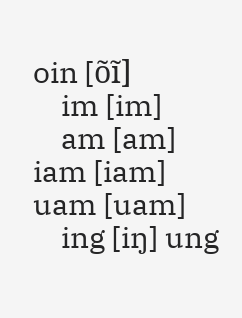oin [õĩ]
    im [im]
    am [am] iam [iam] uam [uam]
    ing [iŋ] ung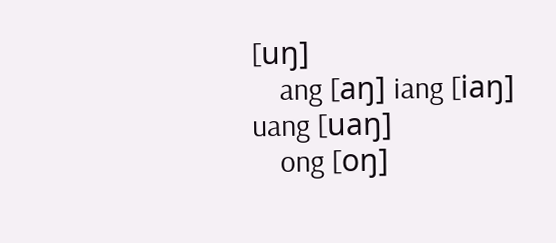[uŋ]
    ang [aŋ] iang [iaŋ] uang [uaŋ]
    ong [oŋ]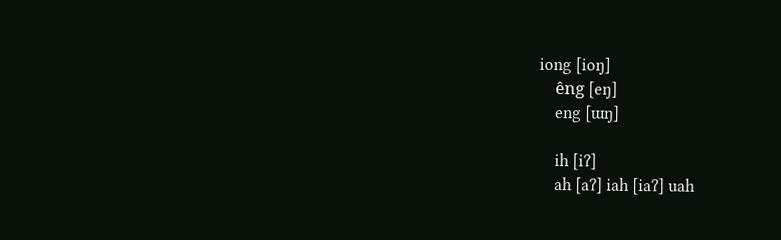iong [ioŋ]
    êng [eŋ]
    eng [ɯŋ]

    ih [iʔ]
    ah [aʔ] iah [iaʔ] uah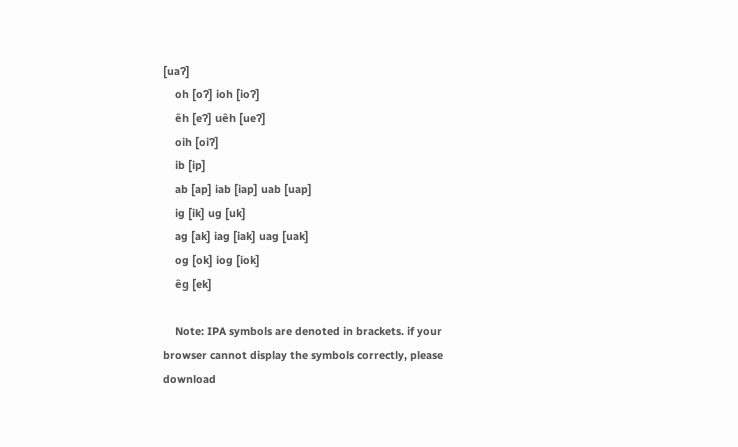[uaʔ]
    oh [oʔ] ioh [ioʔ]
    êh [eʔ] uêh [ueʔ]
    oih [oiʔ]
    ib [ip]
    ab [ap] iab [iap] uab [uap]
    ig [ik] ug [uk]
    ag [ak] iag [iak] uag [uak]
    og [ok] iog [iok]
    êg [ek]

    Note: IPA symbols are denoted in brackets. if your browser cannot display the symbols correctly, please download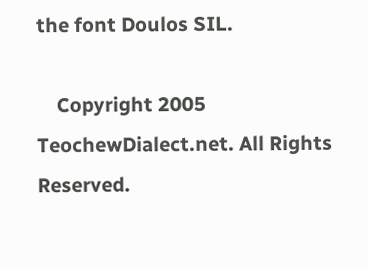the font Doulos SIL.

    Copyright 2005 TeochewDialect.net. All Rights Reserved.